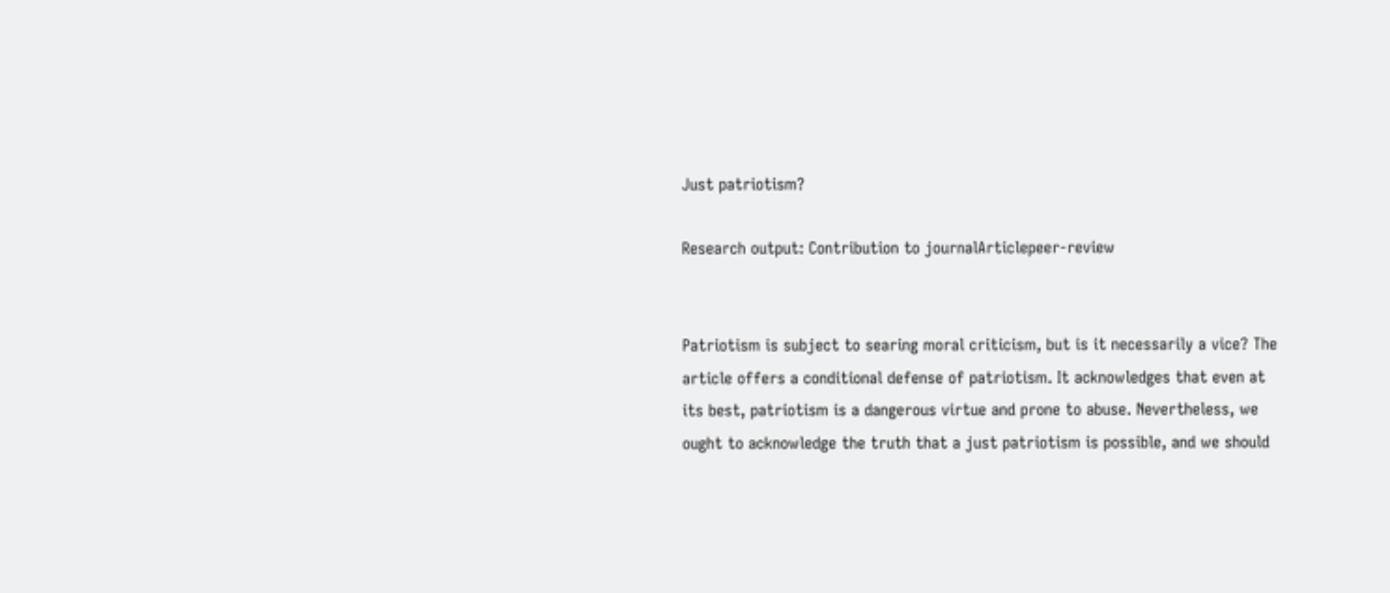Just patriotism?

Research output: Contribution to journalArticlepeer-review


Patriotism is subject to searing moral criticism, but is it necessarily a vice? The article offers a conditional defense of patriotism. It acknowledges that even at its best, patriotism is a dangerous virtue and prone to abuse. Nevertheless, we ought to acknowledge the truth that a just patriotism is possible, and we should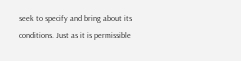seek to specify and bring about its conditions. Just as it is permissible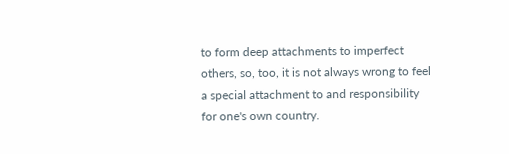to form deep attachments to imperfect others, so, too, it is not always wrong to feel a special attachment to and responsibility for one's own country.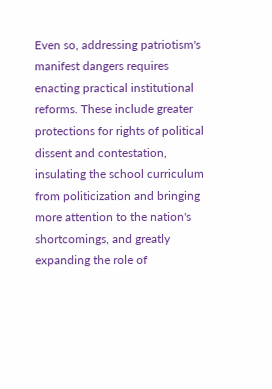Even so, addressing patriotism's manifest dangers requires enacting practical institutional reforms. These include greater protections for rights of political dissent and contestation, insulating the school curriculum from politicization and bringing more attention to the nation's shortcomings, and greatly expanding the role of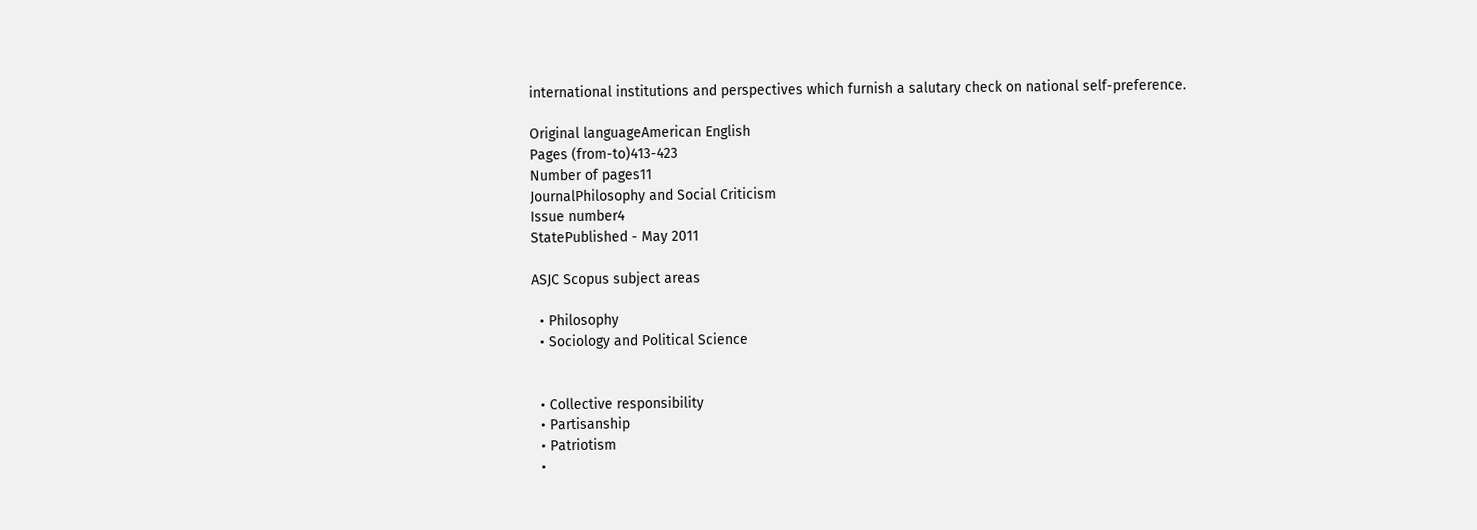international institutions and perspectives which furnish a salutary check on national self-preference.

Original languageAmerican English
Pages (from-to)413-423
Number of pages11
JournalPhilosophy and Social Criticism
Issue number4
StatePublished - May 2011

ASJC Scopus subject areas

  • Philosophy
  • Sociology and Political Science


  • Collective responsibility
  • Partisanship
  • Patriotism
  •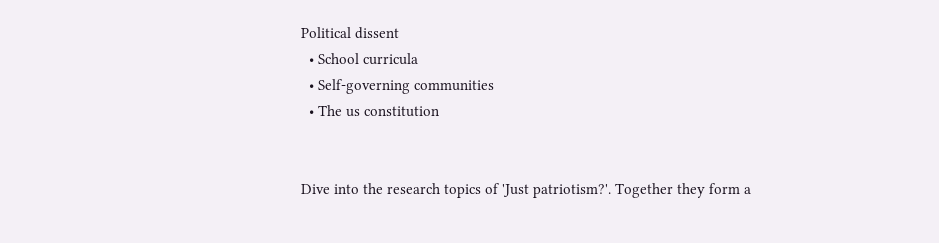Political dissent
  • School curricula
  • Self-governing communities
  • The us constitution


Dive into the research topics of 'Just patriotism?'. Together they form a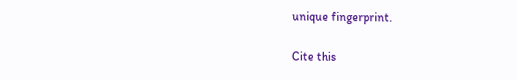unique fingerprint.

Cite this